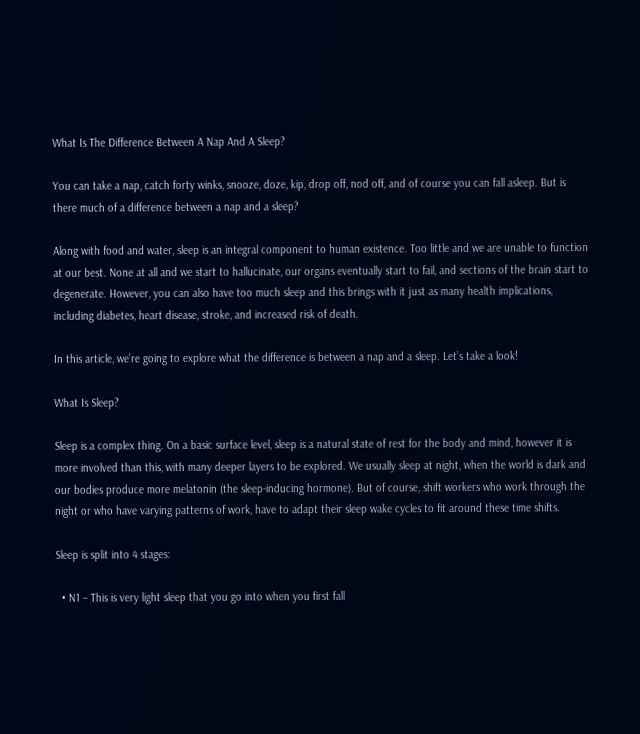What Is The Difference Between A Nap And A Sleep?

You can take a nap, catch forty winks, snooze, doze, kip, drop off, nod off, and of course you can fall asleep. But is there much of a difference between a nap and a sleep?

Along with food and water, sleep is an integral component to human existence. Too little and we are unable to function at our best. None at all and we start to hallucinate, our organs eventually start to fail, and sections of the brain start to degenerate. However, you can also have too much sleep and this brings with it just as many health implications, including diabetes, heart disease, stroke, and increased risk of death.

In this article, we’re going to explore what the difference is between a nap and a sleep. Let’s take a look!

What Is Sleep?

Sleep is a complex thing. On a basic surface level, sleep is a natural state of rest for the body and mind, however it is more involved than this, with many deeper layers to be explored. We usually sleep at night, when the world is dark and our bodies produce more melatonin (the sleep-inducing hormone). But of course, shift workers who work through the night or who have varying patterns of work, have to adapt their sleep wake cycles to fit around these time shifts.

Sleep is split into 4 stages:

  • N1 – This is very light sleep that you go into when you first fall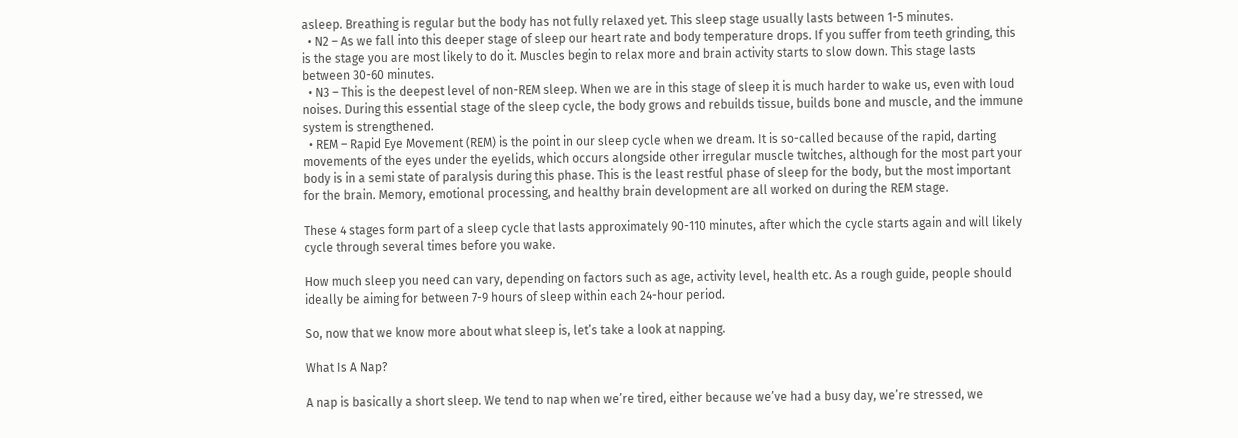asleep. Breathing is regular but the body has not fully relaxed yet. This sleep stage usually lasts between 1-5 minutes.
  • N2 – As we fall into this deeper stage of sleep our heart rate and body temperature drops. If you suffer from teeth grinding, this is the stage you are most likely to do it. Muscles begin to relax more and brain activity starts to slow down. This stage lasts between 30-60 minutes.
  • N3 – This is the deepest level of non-REM sleep. When we are in this stage of sleep it is much harder to wake us, even with loud noises. During this essential stage of the sleep cycle, the body grows and rebuilds tissue, builds bone and muscle, and the immune system is strengthened.
  • REM – Rapid Eye Movement (REM) is the point in our sleep cycle when we dream. It is so-called because of the rapid, darting movements of the eyes under the eyelids, which occurs alongside other irregular muscle twitches, although for the most part your body is in a semi state of paralysis during this phase. This is the least restful phase of sleep for the body, but the most important for the brain. Memory, emotional processing, and healthy brain development are all worked on during the REM stage.

These 4 stages form part of a sleep cycle that lasts approximately 90-110 minutes, after which the cycle starts again and will likely cycle through several times before you wake.

How much sleep you need can vary, depending on factors such as age, activity level, health etc. As a rough guide, people should ideally be aiming for between 7-9 hours of sleep within each 24-hour period.

So, now that we know more about what sleep is, let’s take a look at napping.

What Is A Nap?

A nap is basically a short sleep. We tend to nap when we’re tired, either because we’ve had a busy day, we’re stressed, we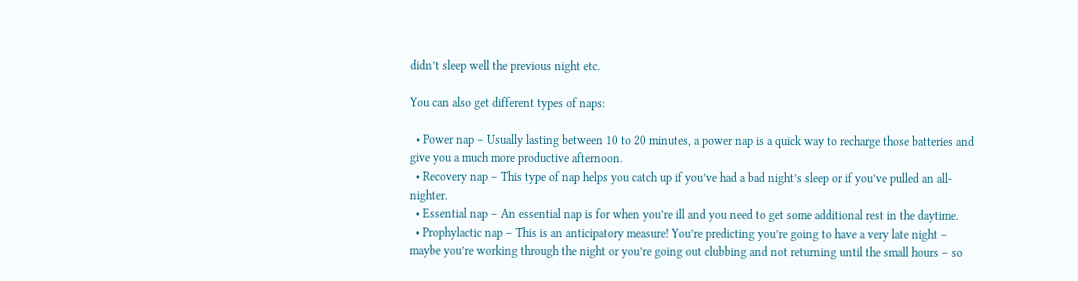didn’t sleep well the previous night etc.

You can also get different types of naps:

  • Power nap – Usually lasting between 10 to 20 minutes, a power nap is a quick way to recharge those batteries and give you a much more productive afternoon.
  • Recovery nap – This type of nap helps you catch up if you’ve had a bad night’s sleep or if you’ve pulled an all-nighter.
  • Essential nap – An essential nap is for when you’re ill and you need to get some additional rest in the daytime.
  • Prophylactic nap – This is an anticipatory measure! You’re predicting you’re going to have a very late night – maybe you’re working through the night or you’re going out clubbing and not returning until the small hours – so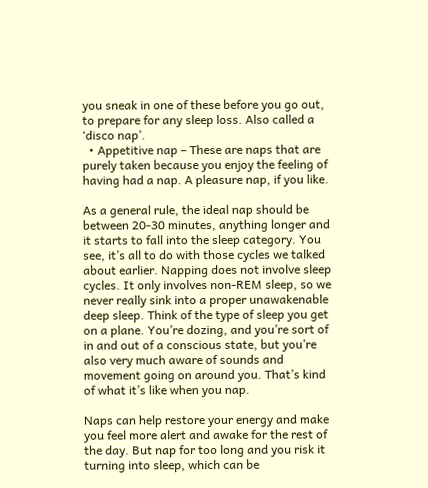you sneak in one of these before you go out, to prepare for any sleep loss. Also called a ‘disco nap’.
  • Appetitive nap – These are naps that are purely taken because you enjoy the feeling of having had a nap. A pleasure nap, if you like.

As a general rule, the ideal nap should be between 20-30 minutes, anything longer and it starts to fall into the sleep category. You see, it’s all to do with those cycles we talked about earlier. Napping does not involve sleep cycles. It only involves non-REM sleep, so we never really sink into a proper unawakenable deep sleep. Think of the type of sleep you get on a plane. You’re dozing, and you’re sort of in and out of a conscious state, but you’re also very much aware of sounds and movement going on around you. That’s kind of what it’s like when you nap.

Naps can help restore your energy and make you feel more alert and awake for the rest of the day. But nap for too long and you risk it turning into sleep, which can be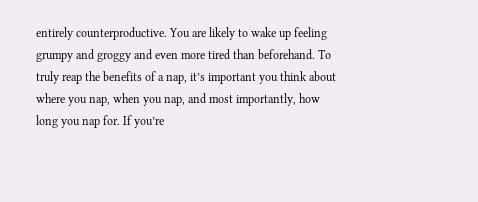entirely counterproductive. You are likely to wake up feeling grumpy and groggy and even more tired than beforehand. To truly reap the benefits of a nap, it’s important you think about where you nap, when you nap, and most importantly, how long you nap for. If you’re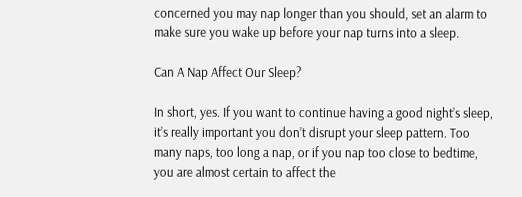concerned you may nap longer than you should, set an alarm to make sure you wake up before your nap turns into a sleep.

Can A Nap Affect Our Sleep?

In short, yes. If you want to continue having a good night’s sleep, it’s really important you don’t disrupt your sleep pattern. Too many naps, too long a nap, or if you nap too close to bedtime, you are almost certain to affect the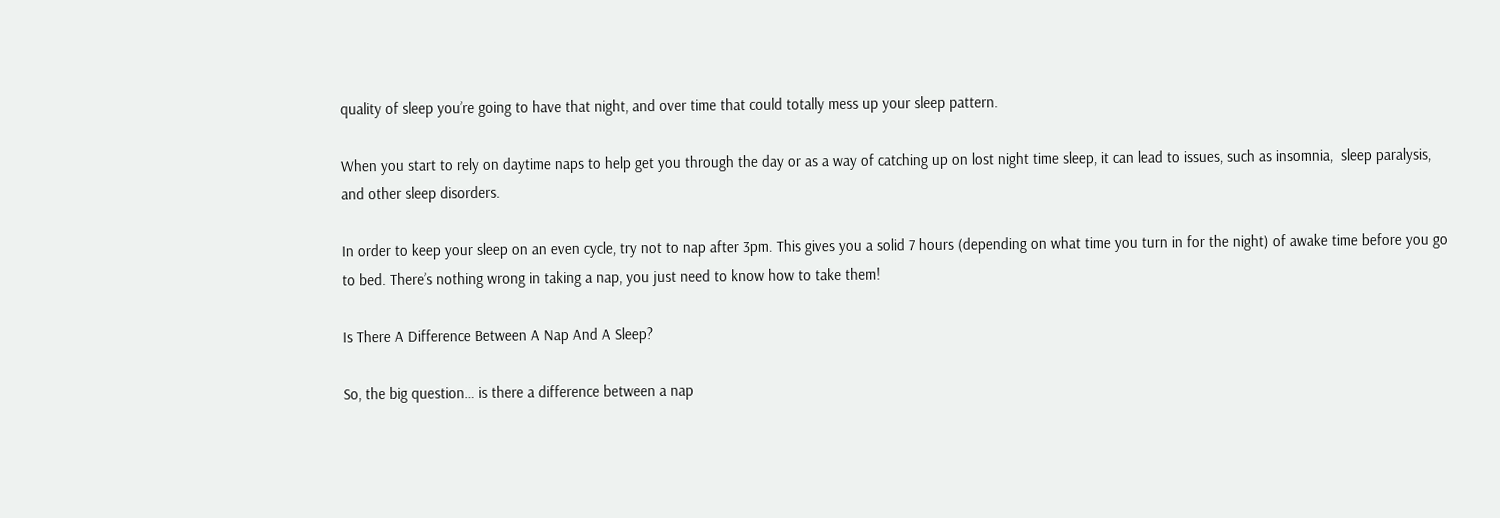quality of sleep you’re going to have that night, and over time that could totally mess up your sleep pattern.

When you start to rely on daytime naps to help get you through the day or as a way of catching up on lost night time sleep, it can lead to issues, such as insomnia,  sleep paralysis, and other sleep disorders.

In order to keep your sleep on an even cycle, try not to nap after 3pm. This gives you a solid 7 hours (depending on what time you turn in for the night) of awake time before you go to bed. There’s nothing wrong in taking a nap, you just need to know how to take them!

Is There A Difference Between A Nap And A Sleep?

So, the big question… is there a difference between a nap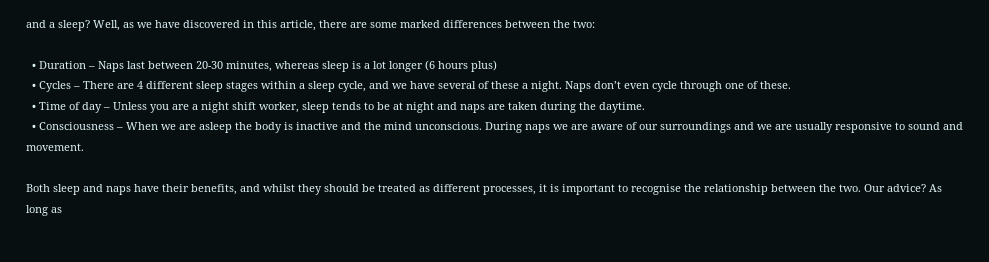and a sleep? Well, as we have discovered in this article, there are some marked differences between the two:

  • Duration – Naps last between 20-30 minutes, whereas sleep is a lot longer (6 hours plus)
  • Cycles – There are 4 different sleep stages within a sleep cycle, and we have several of these a night. Naps don’t even cycle through one of these.
  • Time of day – Unless you are a night shift worker, sleep tends to be at night and naps are taken during the daytime.
  • Consciousness – When we are asleep the body is inactive and the mind unconscious. During naps we are aware of our surroundings and we are usually responsive to sound and movement.

Both sleep and naps have their benefits, and whilst they should be treated as different processes, it is important to recognise the relationship between the two. Our advice? As long as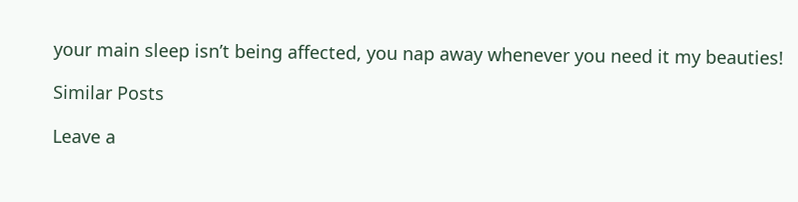your main sleep isn’t being affected, you nap away whenever you need it my beauties!

Similar Posts

Leave a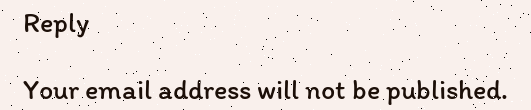Reply

Your email address will not be published.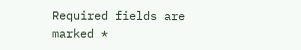Required fields are marked *